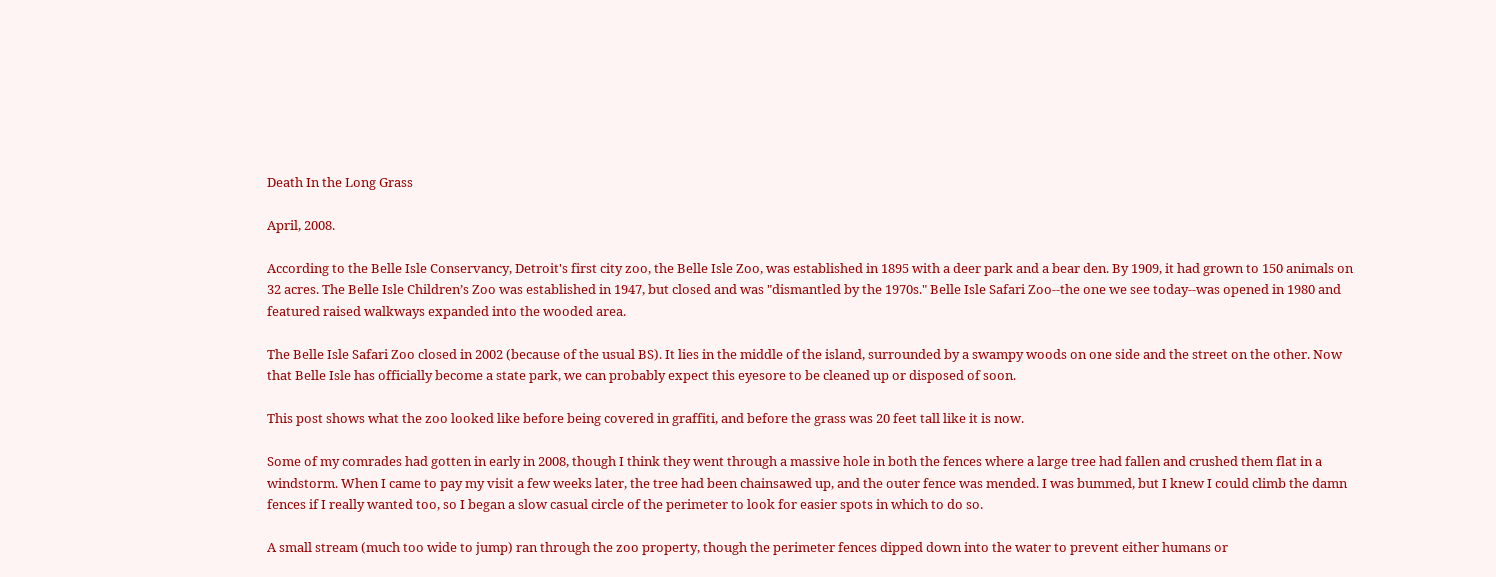Death In the Long Grass

April, 2008.

According to the Belle Isle Conservancy, Detroit's first city zoo, the Belle Isle Zoo, was established in 1895 with a deer park and a bear den. By 1909, it had grown to 150 animals on 32 acres. The Belle Isle Children’s Zoo was established in 1947, but closed and was "dismantled by the 1970s." Belle Isle Safari Zoo--the one we see today--was opened in 1980 and featured raised walkways expanded into the wooded area.

The Belle Isle Safari Zoo closed in 2002 (because of the usual BS). It lies in the middle of the island, surrounded by a swampy woods on one side and the street on the other. Now that Belle Isle has officially become a state park, we can probably expect this eyesore to be cleaned up or disposed of soon.

This post shows what the zoo looked like before being covered in graffiti, and before the grass was 20 feet tall like it is now.

Some of my comrades had gotten in early in 2008, though I think they went through a massive hole in both the fences where a large tree had fallen and crushed them flat in a windstorm. When I came to pay my visit a few weeks later, the tree had been chainsawed up, and the outer fence was mended. I was bummed, but I knew I could climb the damn fences if I really wanted too, so I began a slow casual circle of the perimeter to look for easier spots in which to do so.

A small stream (much too wide to jump) ran through the zoo property, though the perimeter fences dipped down into the water to prevent either humans or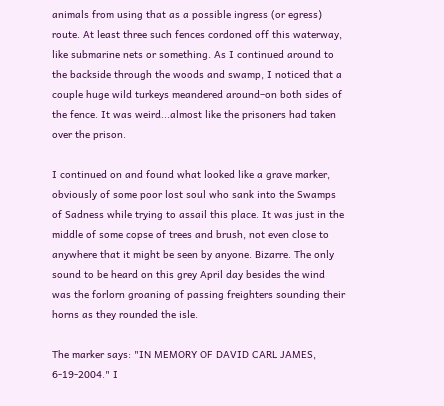animals from using that as a possible ingress (or egress) route. At least three such fences cordoned off this waterway, like submarine nets or something. As I continued around to the backside through the woods and swamp, I noticed that a couple huge wild turkeys meandered around–on both sides of the fence. It was weird...almost like the prisoners had taken over the prison.

I continued on and found what looked like a grave marker, obviously of some poor lost soul who sank into the Swamps of Sadness while trying to assail this place. It was just in the middle of some copse of trees and brush, not even close to anywhere that it might be seen by anyone. Bizarre. The only sound to be heard on this grey April day besides the wind was the forlorn groaning of passing freighters sounding their horns as they rounded the isle.

The marker says: "IN MEMORY OF DAVID CARL JAMES, 6-19-2004." I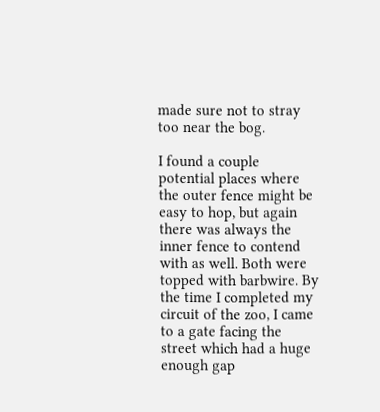made sure not to stray too near the bog.

I found a couple potential places where the outer fence might be easy to hop, but again there was always the inner fence to contend with as well. Both were topped with barbwire. By the time I completed my circuit of the zoo, I came to a gate facing the street which had a huge enough gap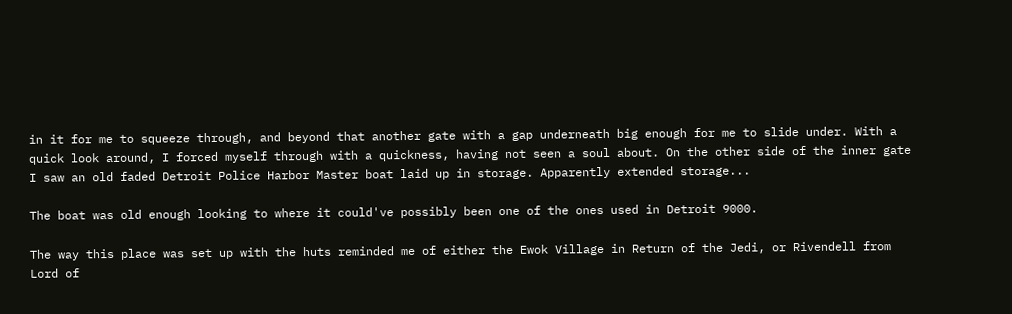in it for me to squeeze through, and beyond that another gate with a gap underneath big enough for me to slide under. With a quick look around, I forced myself through with a quickness, having not seen a soul about. On the other side of the inner gate I saw an old faded Detroit Police Harbor Master boat laid up in storage. Apparently extended storage...

The boat was old enough looking to where it could've possibly been one of the ones used in Detroit 9000.

The way this place was set up with the huts reminded me of either the Ewok Village in Return of the Jedi, or Rivendell from Lord of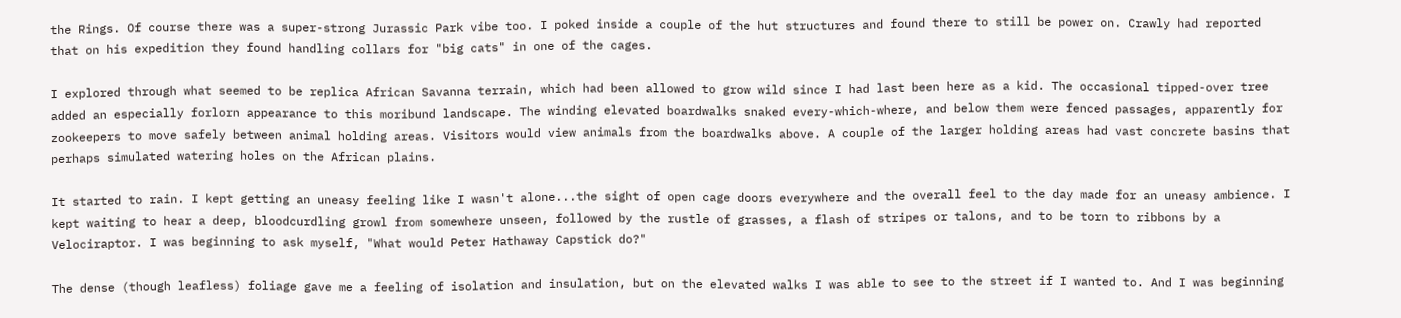the Rings. Of course there was a super-strong Jurassic Park vibe too. I poked inside a couple of the hut structures and found there to still be power on. Crawly had reported that on his expedition they found handling collars for "big cats" in one of the cages.

I explored through what seemed to be replica African Savanna terrain, which had been allowed to grow wild since I had last been here as a kid. The occasional tipped-over tree added an especially forlorn appearance to this moribund landscape. The winding elevated boardwalks snaked every-which-where, and below them were fenced passages, apparently for zookeepers to move safely between animal holding areas. Visitors would view animals from the boardwalks above. A couple of the larger holding areas had vast concrete basins that perhaps simulated watering holes on the African plains.

It started to rain. I kept getting an uneasy feeling like I wasn't alone...the sight of open cage doors everywhere and the overall feel to the day made for an uneasy ambience. I kept waiting to hear a deep, bloodcurdling growl from somewhere unseen, followed by the rustle of grasses, a flash of stripes or talons, and to be torn to ribbons by a Velociraptor. I was beginning to ask myself, "What would Peter Hathaway Capstick do?"

The dense (though leafless) foliage gave me a feeling of isolation and insulation, but on the elevated walks I was able to see to the street if I wanted to. And I was beginning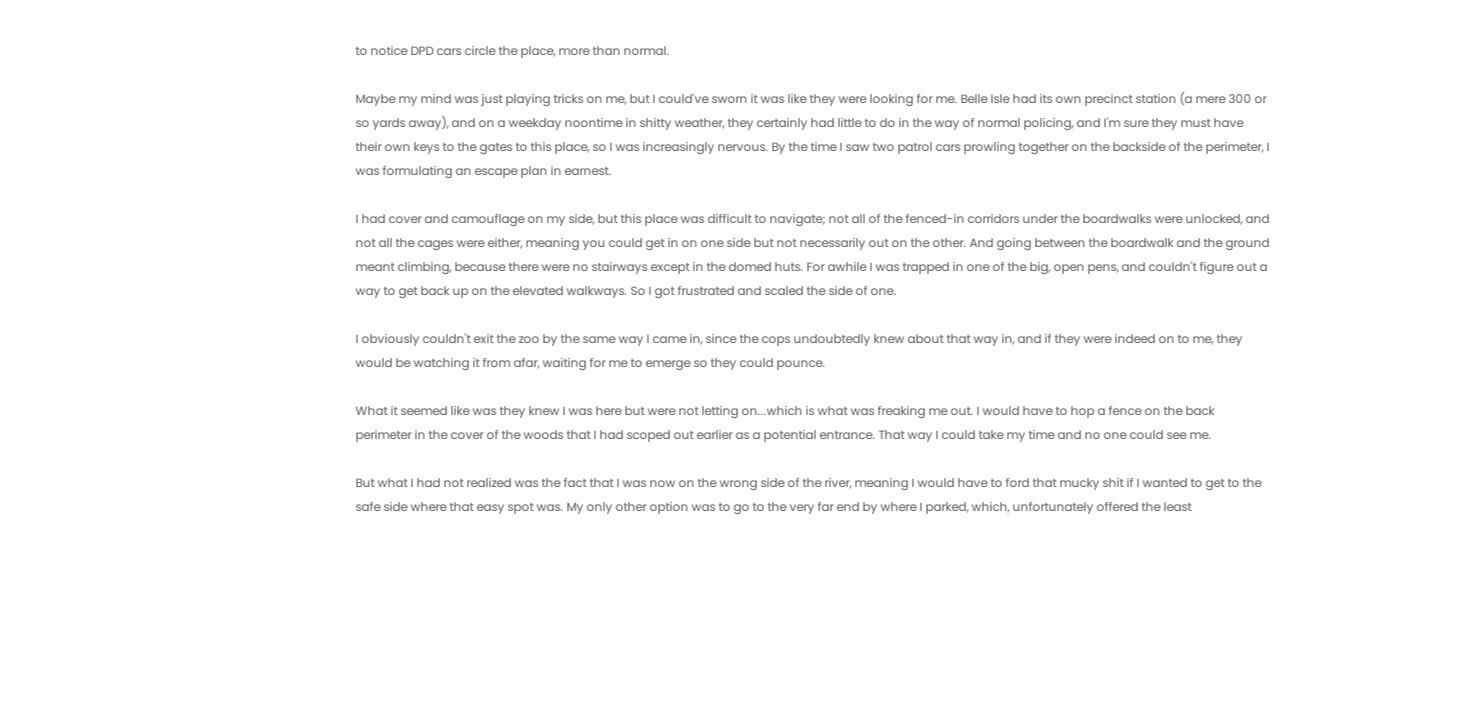to notice DPD cars circle the place, more than normal.

Maybe my mind was just playing tricks on me, but I could've sworn it was like they were looking for me. Belle Isle had its own precinct station (a mere 300 or so yards away), and on a weekday noontime in shitty weather, they certainly had little to do in the way of normal policing, and I'm sure they must have their own keys to the gates to this place, so I was increasingly nervous. By the time I saw two patrol cars prowling together on the backside of the perimeter, I was formulating an escape plan in earnest.

I had cover and camouflage on my side, but this place was difficult to navigate; not all of the fenced-in corridors under the boardwalks were unlocked, and not all the cages were either, meaning you could get in on one side but not necessarily out on the other. And going between the boardwalk and the ground meant climbing, because there were no stairways except in the domed huts. For awhile I was trapped in one of the big, open pens, and couldn't figure out a way to get back up on the elevated walkways. So I got frustrated and scaled the side of one.

I obviously couldn't exit the zoo by the same way I came in, since the cops undoubtedly knew about that way in, and if they were indeed on to me, they would be watching it from afar, waiting for me to emerge so they could pounce.

What it seemed like was they knew I was here but were not letting on...which is what was freaking me out. I would have to hop a fence on the back perimeter in the cover of the woods that I had scoped out earlier as a potential entrance. That way I could take my time and no one could see me.

But what I had not realized was the fact that I was now on the wrong side of the river, meaning I would have to ford that mucky shit if I wanted to get to the safe side where that easy spot was. My only other option was to go to the very far end by where I parked, which, unfortunately offered the least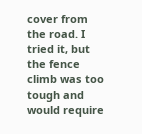cover from the road. I tried it, but the fence climb was too tough and would require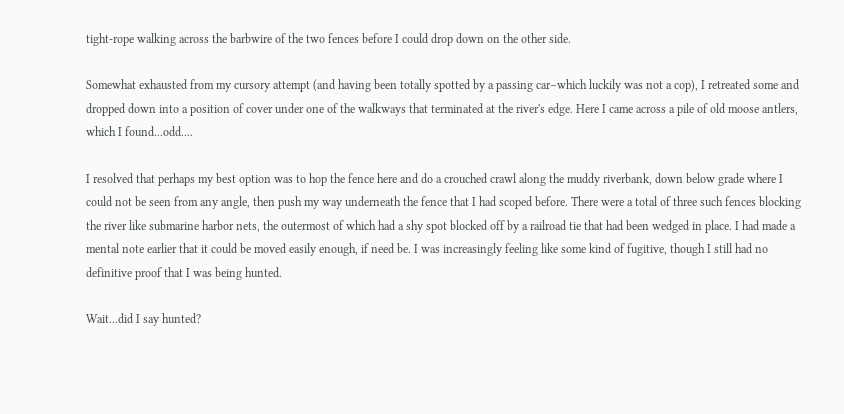tight-rope walking across the barbwire of the two fences before I could drop down on the other side.

Somewhat exhausted from my cursory attempt (and having been totally spotted by a passing car–which luckily was not a cop), I retreated some and dropped down into a position of cover under one of the walkways that terminated at the river's edge. Here I came across a pile of old moose antlers, which I found...odd....

I resolved that perhaps my best option was to hop the fence here and do a crouched crawl along the muddy riverbank, down below grade where I could not be seen from any angle, then push my way underneath the fence that I had scoped before. There were a total of three such fences blocking the river like submarine harbor nets, the outermost of which had a shy spot blocked off by a railroad tie that had been wedged in place. I had made a mental note earlier that it could be moved easily enough, if need be. I was increasingly feeling like some kind of fugitive, though I still had no definitive proof that I was being hunted.

Wait...did I say hunted?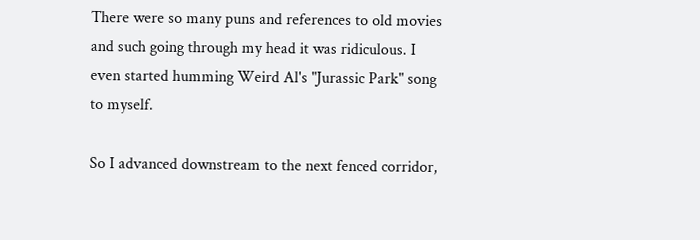There were so many puns and references to old movies and such going through my head it was ridiculous. I even started humming Weird Al's "Jurassic Park" song to myself.

So I advanced downstream to the next fenced corridor,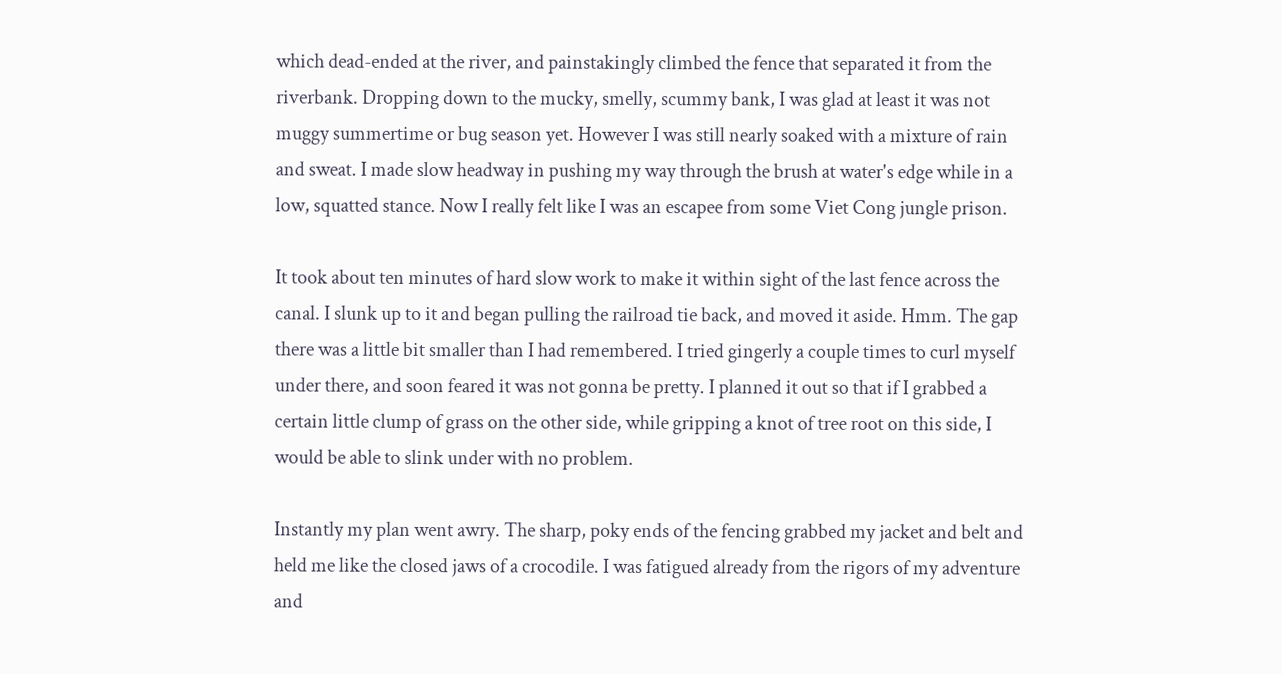which dead-ended at the river, and painstakingly climbed the fence that separated it from the riverbank. Dropping down to the mucky, smelly, scummy bank, I was glad at least it was not muggy summertime or bug season yet. However I was still nearly soaked with a mixture of rain and sweat. I made slow headway in pushing my way through the brush at water's edge while in a low, squatted stance. Now I really felt like I was an escapee from some Viet Cong jungle prison.

It took about ten minutes of hard slow work to make it within sight of the last fence across the canal. I slunk up to it and began pulling the railroad tie back, and moved it aside. Hmm. The gap there was a little bit smaller than I had remembered. I tried gingerly a couple times to curl myself under there, and soon feared it was not gonna be pretty. I planned it out so that if I grabbed a certain little clump of grass on the other side, while gripping a knot of tree root on this side, I would be able to slink under with no problem.

Instantly my plan went awry. The sharp, poky ends of the fencing grabbed my jacket and belt and held me like the closed jaws of a crocodile. I was fatigued already from the rigors of my adventure and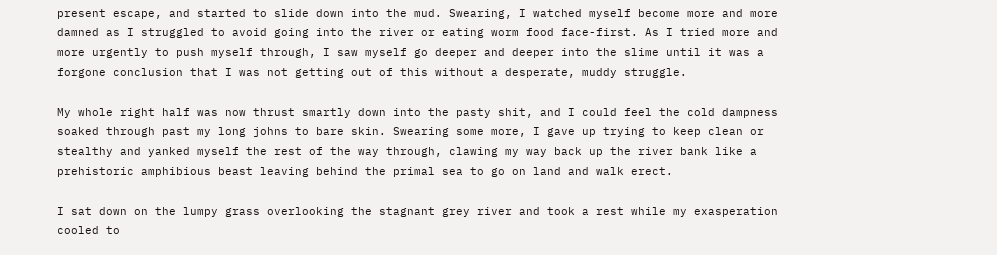present escape, and started to slide down into the mud. Swearing, I watched myself become more and more damned as I struggled to avoid going into the river or eating worm food face-first. As I tried more and more urgently to push myself through, I saw myself go deeper and deeper into the slime until it was a forgone conclusion that I was not getting out of this without a desperate, muddy struggle.

My whole right half was now thrust smartly down into the pasty shit, and I could feel the cold dampness soaked through past my long johns to bare skin. Swearing some more, I gave up trying to keep clean or stealthy and yanked myself the rest of the way through, clawing my way back up the river bank like a prehistoric amphibious beast leaving behind the primal sea to go on land and walk erect.

I sat down on the lumpy grass overlooking the stagnant grey river and took a rest while my exasperation cooled to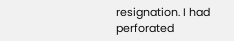resignation. I had perforated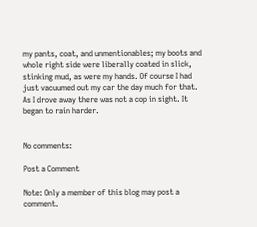my pants, coat, and unmentionables; my boots and whole right side were liberally coated in slick, stinking mud, as were my hands. Of course I had just vacuumed out my car the day much for that. As I drove away there was not a cop in sight. It began to rain harder.


No comments:

Post a Comment

Note: Only a member of this blog may post a comment.